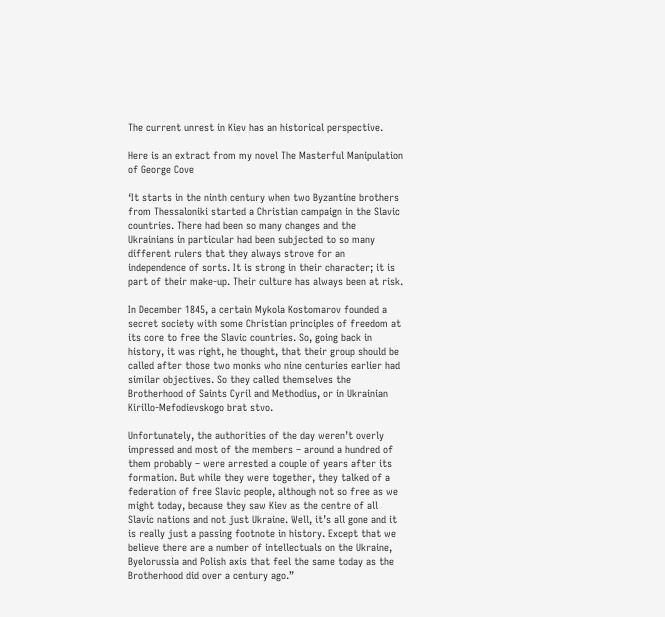The current unrest in Kiev has an historical perspective.

Here is an extract from my novel The Masterful Manipulation of George Cove

‘It starts in the ninth century when two Byzantine brothers from Thessaloniki started a Christian campaign in the Slavic countries. There had been so many changes and the Ukrainians in particular had been subjected to so many different rulers that they always strove for an independence of sorts. It is strong in their character; it is part of their make-up. Their culture has always been at risk.

In December 1845, a certain Mykola Kostomarov founded a secret society with some Christian principles of freedom at its core to free the Slavic countries. So, going back in history, it was right, he thought, that their group should be called after those two monks who nine centuries earlier had similar objectives. So they called themselves the Brotherhood of Saints Cyril and Methodius, or in Ukrainian Kirillo-Mefodievskogo brat stvo.

Unfortunately, the authorities of the day weren’t overly impressed and most of the members – around a hundred of them probably – were arrested a couple of years after its formation. But while they were together, they talked of a federation of free Slavic people, although not so free as we might today, because they saw Kiev as the centre of all Slavic nations and not just Ukraine. Well, it’s all gone and it is really just a passing footnote in history. Except that we believe there are a number of intellectuals on the Ukraine, Byelorussia and Polish axis that feel the same today as the Brotherhood did over a century ago.”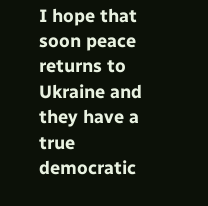I hope that soon peace returns to Ukraine and they have a true democratic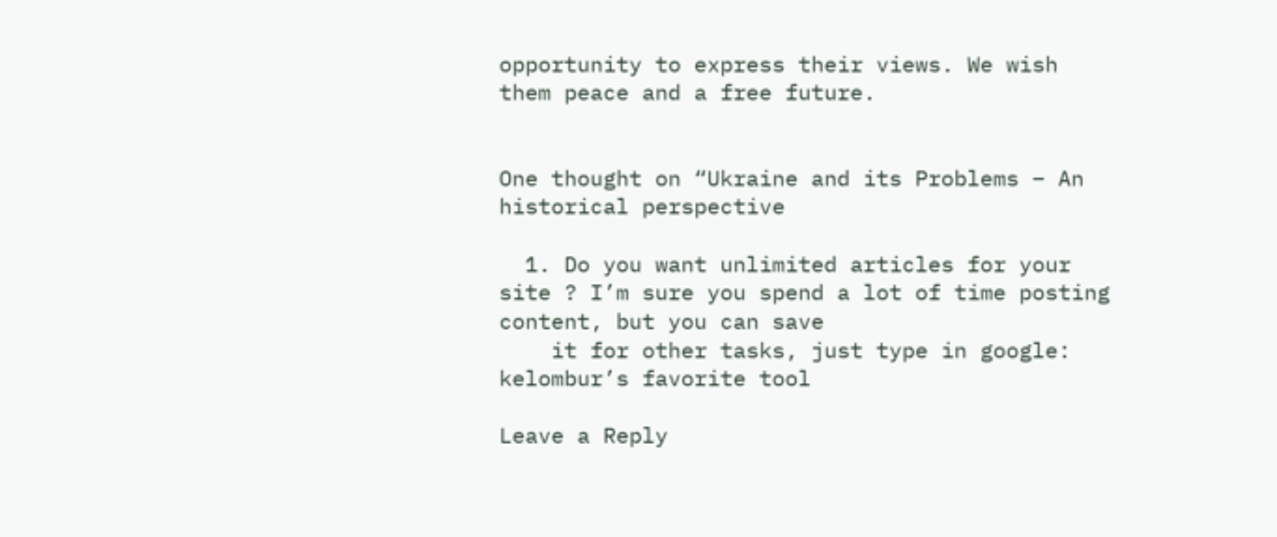opportunity to express their views. We wish them peace and a free future.


One thought on “Ukraine and its Problems – An historical perspective

  1. Do you want unlimited articles for your site ? I’m sure you spend a lot of time posting content, but you can save
    it for other tasks, just type in google: kelombur’s favorite tool

Leave a Reply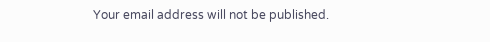Your email address will not be published.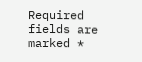Required fields are marked *